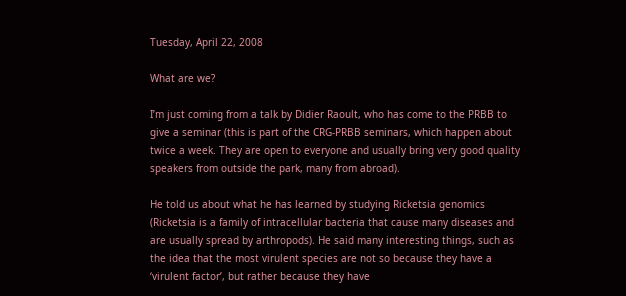Tuesday, April 22, 2008

What are we?

I’m just coming from a talk by Didier Raoult, who has come to the PRBB to give a seminar (this is part of the CRG-PRBB seminars, which happen about twice a week. They are open to everyone and usually bring very good quality speakers from outside the park, many from abroad).

He told us about what he has learned by studying Ricketsia genomics (Ricketsia is a family of intracellular bacteria that cause many diseases and are usually spread by arthropods). He said many interesting things, such as the idea that the most virulent species are not so because they have a ‘virulent factor’, but rather because they have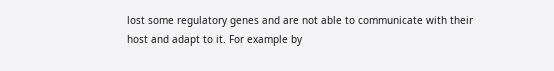lost some regulatory genes and are not able to communicate with their host and adapt to it. For example by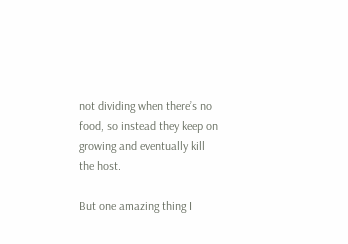not dividing when there’s no food, so instead they keep on growing and eventually kill the host.

But one amazing thing I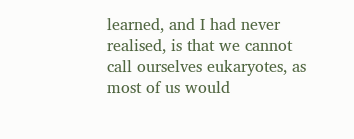learned, and I had never realised, is that we cannot call ourselves eukaryotes, as most of us would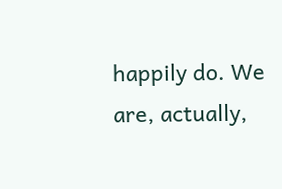happily do. We are, actually,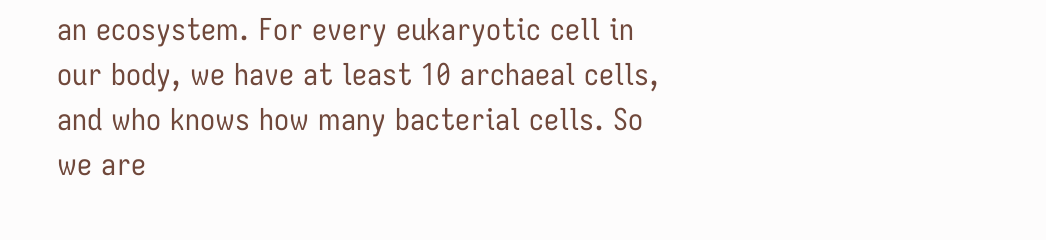an ecosystem. For every eukaryotic cell in our body, we have at least 10 archaeal cells, and who knows how many bacterial cells. So we are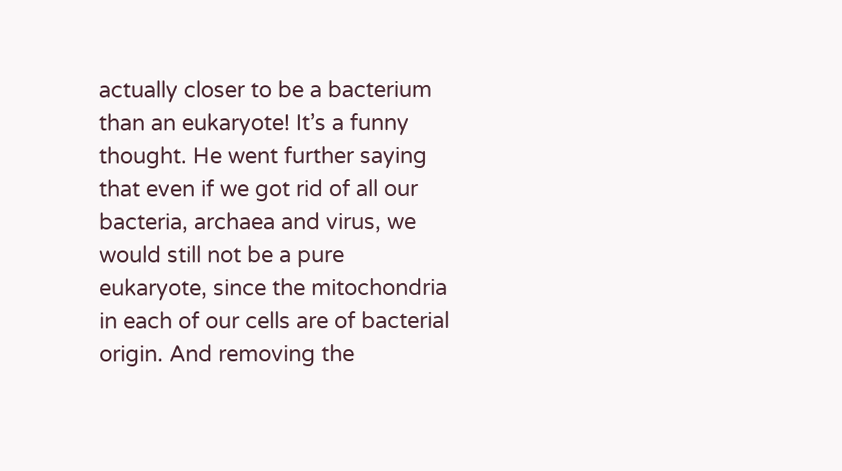actually closer to be a bacterium than an eukaryote! It’s a funny thought. He went further saying that even if we got rid of all our bacteria, archaea and virus, we would still not be a pure eukaryote, since the mitochondria in each of our cells are of bacterial origin. And removing the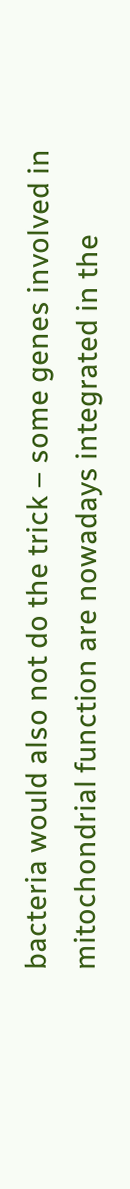bacteria would also not do the trick – some genes involved in mitochondrial function are nowadays integrated in the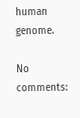human genome.

No comments: